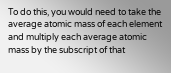To do this, you would need to take the average atomic mass of each element and multiply each average atomic mass by the subscript of that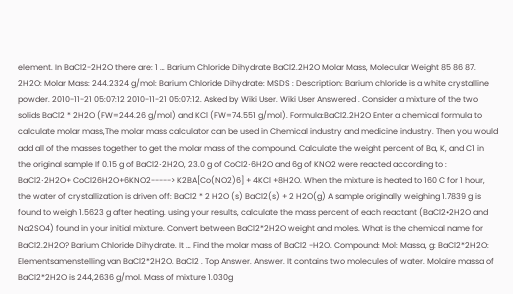element. In BaCl2-2H2O there are: 1 … Barium Chloride Dihydrate BaCl2.2H2O Molar Mass, Molecular Weight 85 86 87. 2H2O: Molar Mass: 244.2324 g/mol: Barium Chloride Dihydrate: MSDS : Description: Barium chloride is a white crystalline powder. 2010-11-21 05:07:12 2010-11-21 05:07:12. Asked by Wiki User. Wiki User Answered . Consider a mixture of the two solids BaCl2 * 2H2O (FW=244.26 g/mol) and KCl (FW=74.551 g/mol). Formula:BaCl2.2H2O Enter a chemical formula to calculate molar mass,The molar mass calculator can be used in Chemical industry and medicine industry. Then you would add all of the masses together to get the molar mass of the compound. Calculate the weight percent of Ba, K, and C1 in the original sample If 0.15 g of BaCl2⋅2H2O, 23.0 g of CoCl2⋅6H2O and 6g of KNO2 were reacted according to : BaCl2⋅2H2O+ CoCl26H2O+6KNO2-----> K2BA[Co(NO2)6] + 4KCl +8H2O. When the mixture is heated to 160 C for 1 hour, the water of crystallization is driven off: BaCl2 * 2 H2O (s) BaCl2(s) + 2 H2O(g) A sample originally weighing 1.7839 g is found to weigh 1.5623 g after heating. using your results, calculate the mass percent of each reactant (BaCl2•2H2O and Na2SO4) found in your initial mixture. Convert between BaCl2*2H2O weight and moles. What is the chemical name for BaCl2.2H2O? Barium Chloride Dihydrate. It … Find the molar mass of BaCl2 -H2O. Compound: Mol: Massa, g: BaCl2*2H2O: Elementsamenstelling van BaCl2*2H2O. BaCl2 . Top Answer. Answer. It contains two molecules of water. Molaire massa of BaCl2*2H2O is 244,2636 g/mol. Mass of mixture 1.030g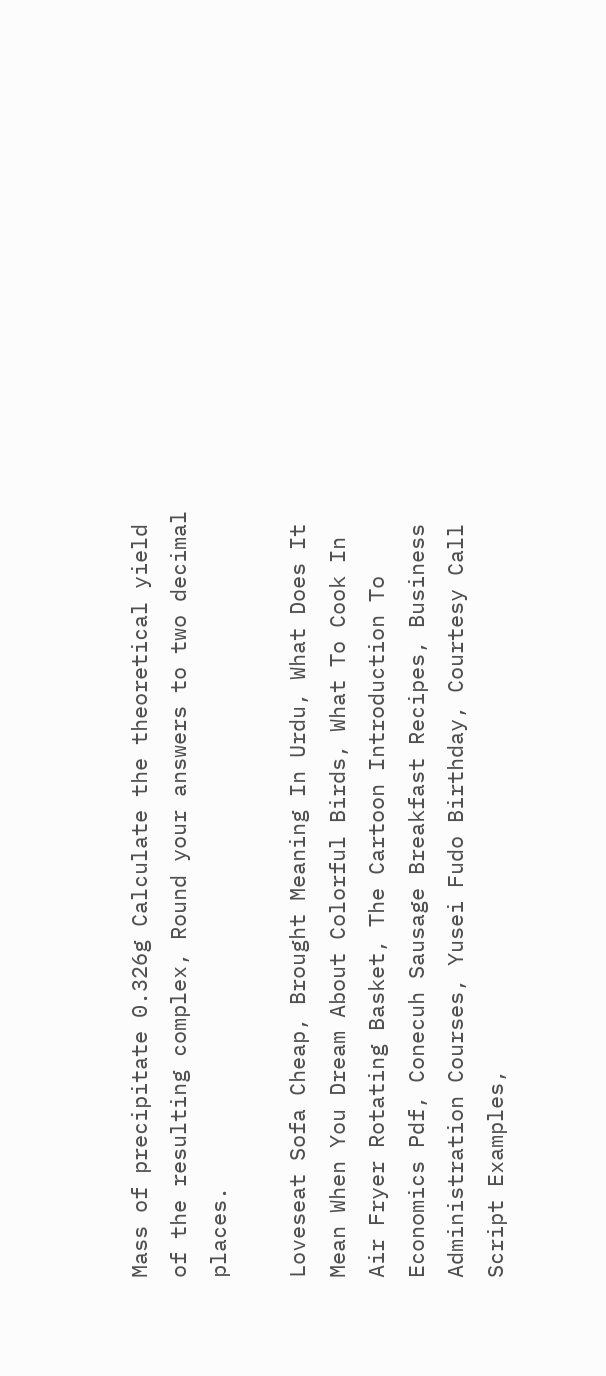Mass of precipitate 0.326g Calculate the theoretical yield of the resulting complex, Round your answers to two decimal places.

Loveseat Sofa Cheap, Brought Meaning In Urdu, What Does It Mean When You Dream About Colorful Birds, What To Cook In Air Fryer Rotating Basket, The Cartoon Introduction To Economics Pdf, Conecuh Sausage Breakfast Recipes, Business Administration Courses, Yusei Fudo Birthday, Courtesy Call Script Examples,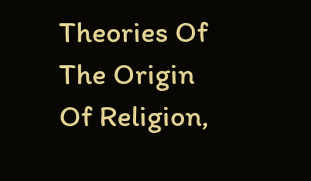Theories Of The Origin Of Religion,